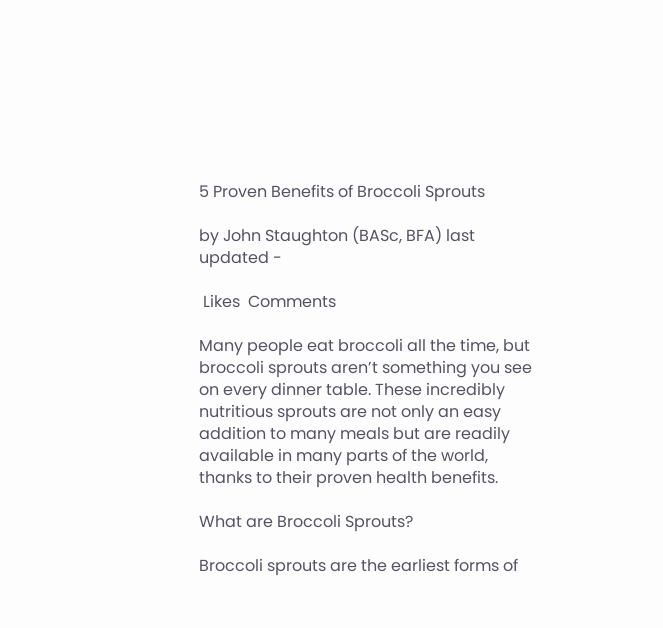5 Proven Benefits of Broccoli Sprouts

by John Staughton (BASc, BFA) last updated -

 Likes  Comments

Many people eat broccoli all the time, but broccoli sprouts aren’t something you see on every dinner table. These incredibly nutritious sprouts are not only an easy addition to many meals but are readily available in many parts of the world, thanks to their proven health benefits.

What are Broccoli Sprouts?

Broccoli sprouts are the earliest forms of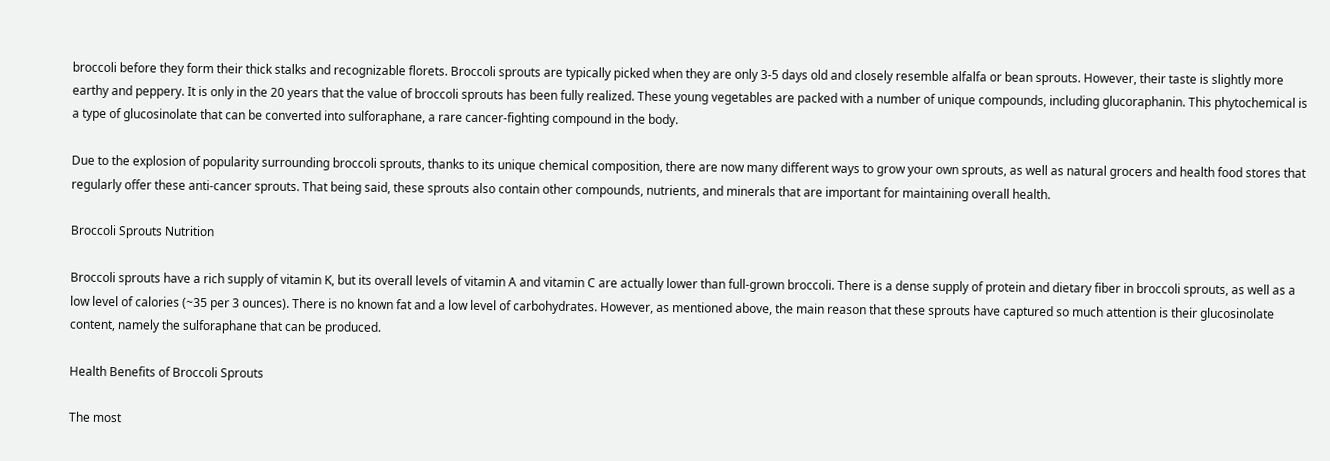broccoli before they form their thick stalks and recognizable florets. Broccoli sprouts are typically picked when they are only 3-5 days old and closely resemble alfalfa or bean sprouts. However, their taste is slightly more earthy and peppery. It is only in the 20 years that the value of broccoli sprouts has been fully realized. These young vegetables are packed with a number of unique compounds, including glucoraphanin. This phytochemical is a type of glucosinolate that can be converted into sulforaphane, a rare cancer-fighting compound in the body.

Due to the explosion of popularity surrounding broccoli sprouts, thanks to its unique chemical composition, there are now many different ways to grow your own sprouts, as well as natural grocers and health food stores that regularly offer these anti-cancer sprouts. That being said, these sprouts also contain other compounds, nutrients, and minerals that are important for maintaining overall health.

Broccoli Sprouts Nutrition

Broccoli sprouts have a rich supply of vitamin K, but its overall levels of vitamin A and vitamin C are actually lower than full-grown broccoli. There is a dense supply of protein and dietary fiber in broccoli sprouts, as well as a low level of calories (~35 per 3 ounces). There is no known fat and a low level of carbohydrates. However, as mentioned above, the main reason that these sprouts have captured so much attention is their glucosinolate content, namely the sulforaphane that can be produced.

Health Benefits of Broccoli Sprouts

The most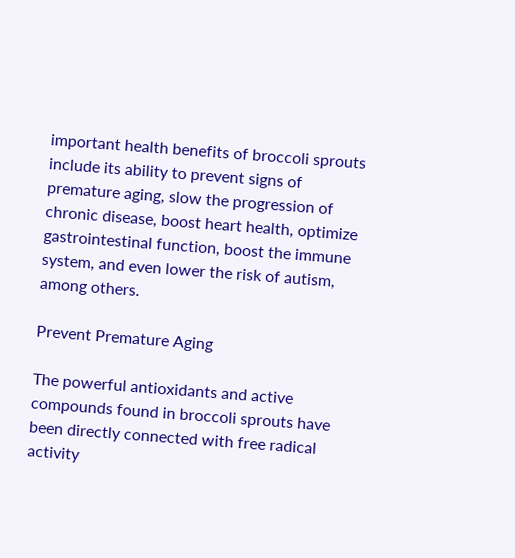important health benefits of broccoli sprouts include its ability to prevent signs of premature aging, slow the progression of chronic disease, boost heart health, optimize gastrointestinal function, boost the immune system, and even lower the risk of autism, among others.

Prevent Premature Aging

The powerful antioxidants and active compounds found in broccoli sprouts have been directly connected with free radical activity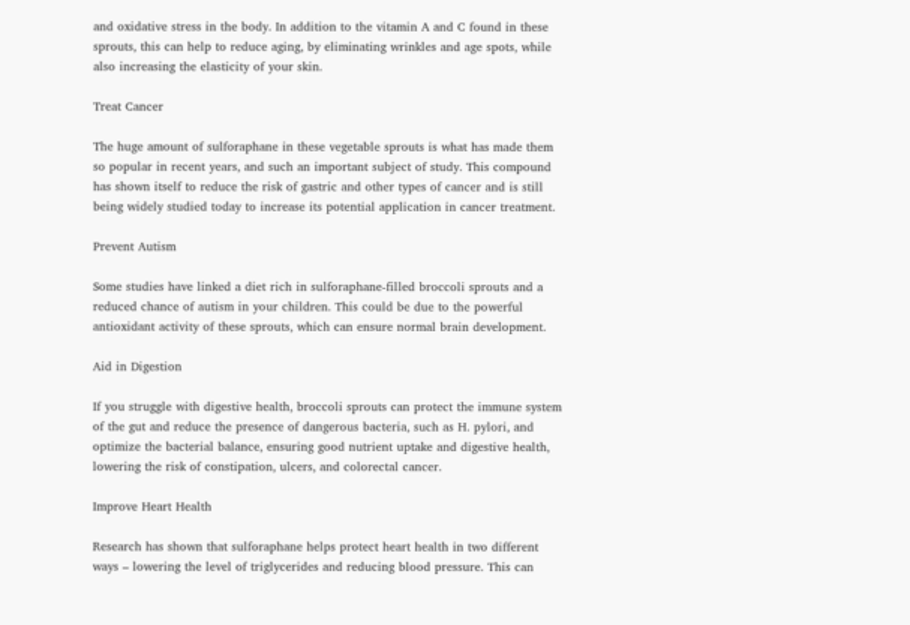and oxidative stress in the body. In addition to the vitamin A and C found in these sprouts, this can help to reduce aging, by eliminating wrinkles and age spots, while also increasing the elasticity of your skin.

Treat Cancer

The huge amount of sulforaphane in these vegetable sprouts is what has made them so popular in recent years, and such an important subject of study. This compound has shown itself to reduce the risk of gastric and other types of cancer and is still being widely studied today to increase its potential application in cancer treatment.

Prevent Autism

Some studies have linked a diet rich in sulforaphane-filled broccoli sprouts and a reduced chance of autism in your children. This could be due to the powerful antioxidant activity of these sprouts, which can ensure normal brain development.

Aid in Digestion

If you struggle with digestive health, broccoli sprouts can protect the immune system of the gut and reduce the presence of dangerous bacteria, such as H. pylori, and optimize the bacterial balance, ensuring good nutrient uptake and digestive health, lowering the risk of constipation, ulcers, and colorectal cancer.

Improve Heart Health

Research has shown that sulforaphane helps protect heart health in two different ways – lowering the level of triglycerides and reducing blood pressure. This can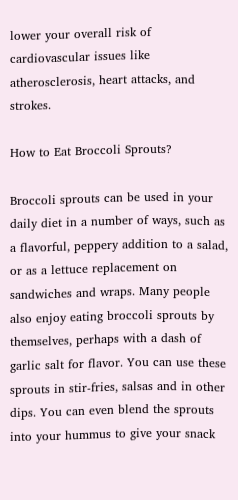lower your overall risk of cardiovascular issues like atherosclerosis, heart attacks, and strokes.

How to Eat Broccoli Sprouts?

Broccoli sprouts can be used in your daily diet in a number of ways, such as a flavorful, peppery addition to a salad, or as a lettuce replacement on sandwiches and wraps. Many people also enjoy eating broccoli sprouts by themselves, perhaps with a dash of garlic salt for flavor. You can use these sprouts in stir-fries, salsas and in other dips. You can even blend the sprouts into your hummus to give your snack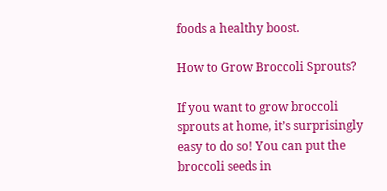foods a healthy boost.

How to Grow Broccoli Sprouts?

If you want to grow broccoli sprouts at home, it’s surprisingly easy to do so! You can put the broccoli seeds in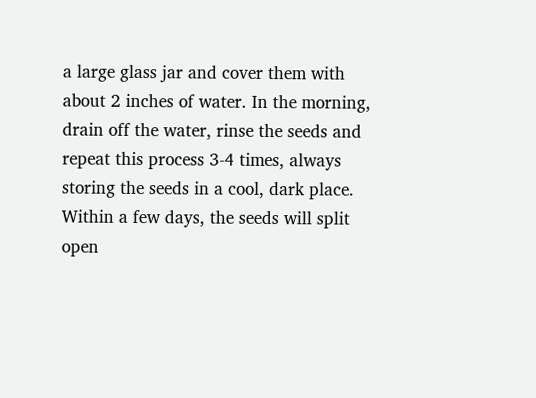a large glass jar and cover them with about 2 inches of water. In the morning, drain off the water, rinse the seeds and repeat this process 3-4 times, always storing the seeds in a cool, dark place. Within a few days, the seeds will split open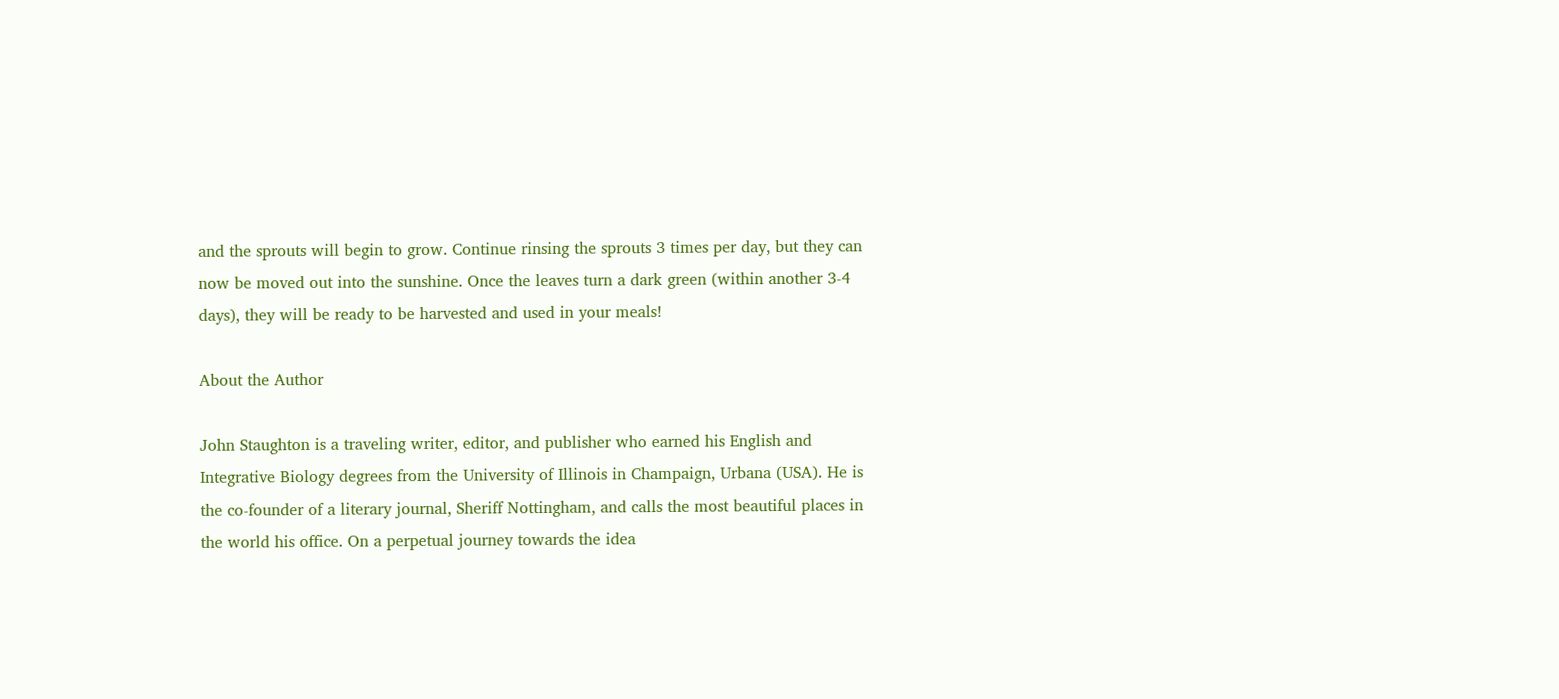and the sprouts will begin to grow. Continue rinsing the sprouts 3 times per day, but they can now be moved out into the sunshine. Once the leaves turn a dark green (within another 3-4 days), they will be ready to be harvested and used in your meals!

About the Author

John Staughton is a traveling writer, editor, and publisher who earned his English and Integrative Biology degrees from the University of Illinois in Champaign, Urbana (USA). He is the co-founder of a literary journal, Sheriff Nottingham, and calls the most beautiful places in the world his office. On a perpetual journey towards the idea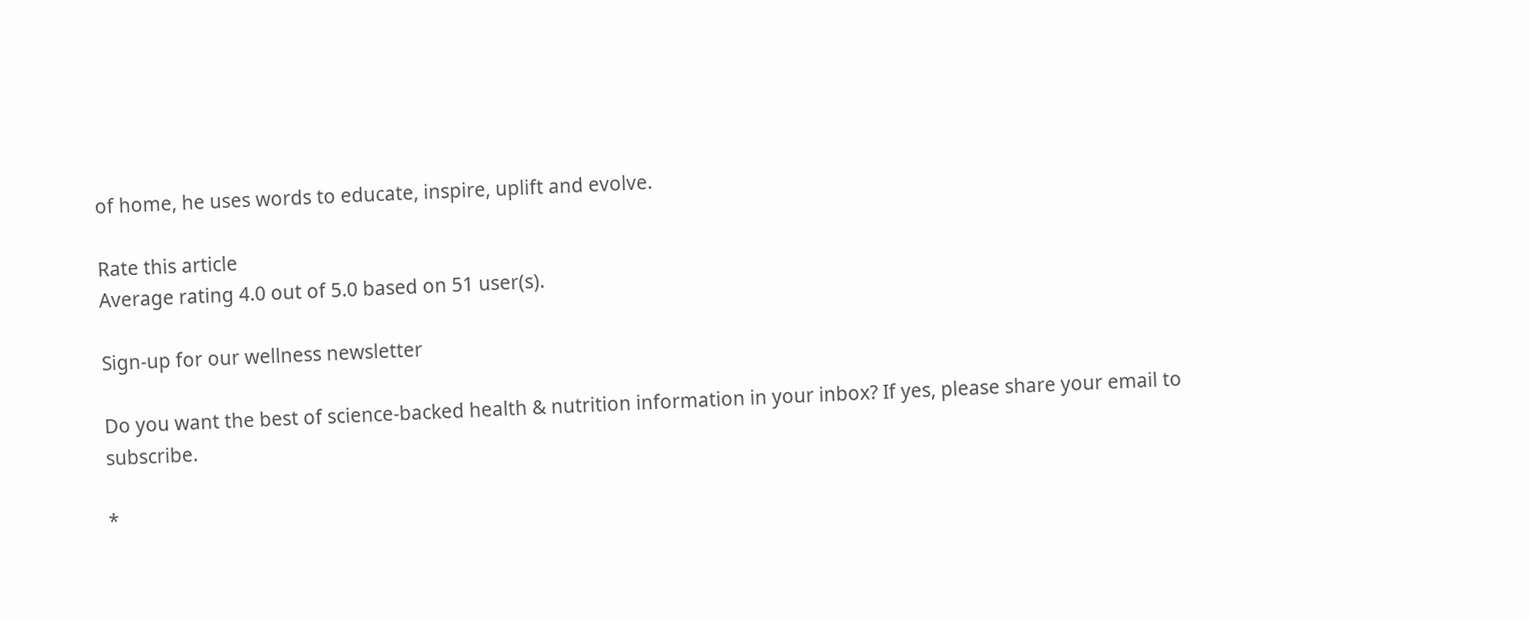of home, he uses words to educate, inspire, uplift and evolve.

Rate this article
Average rating 4.0 out of 5.0 based on 51 user(s).

Sign-up for our wellness newsletter

Do you want the best of science-backed health & nutrition information in your inbox? If yes, please share your email to subscribe.

*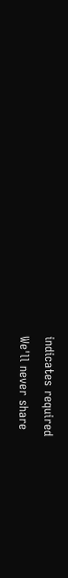indicates required
We'll never share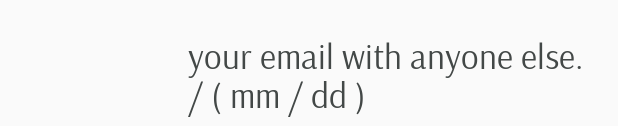your email with anyone else.
/ ( mm / dd )